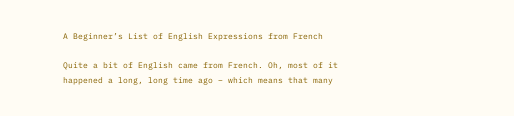A Beginner’s List of English Expressions from French

Quite a bit of English came from French. Oh, most of it happened a long, long time ago – which means that many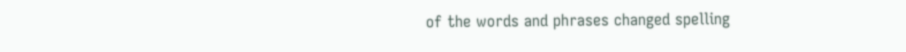of the words and phrases changed spelling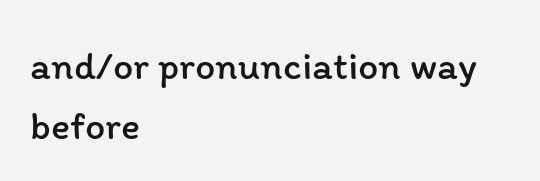and/or pronunciation way before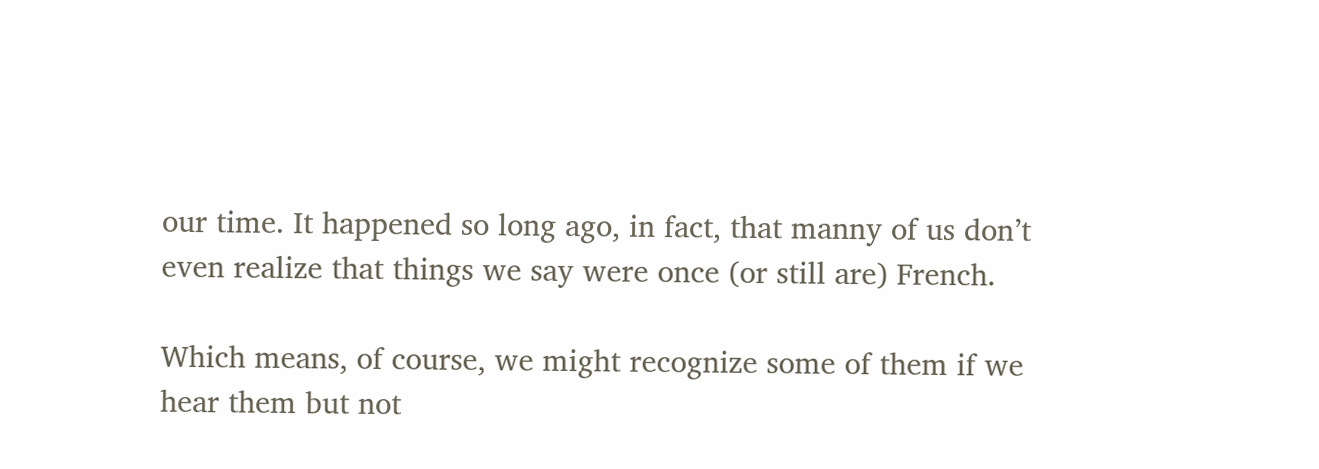our time. It happened so long ago, in fact, that manny of us don’t even realize that things we say were once (or still are) French.

Which means, of course, we might recognize some of them if we hear them but not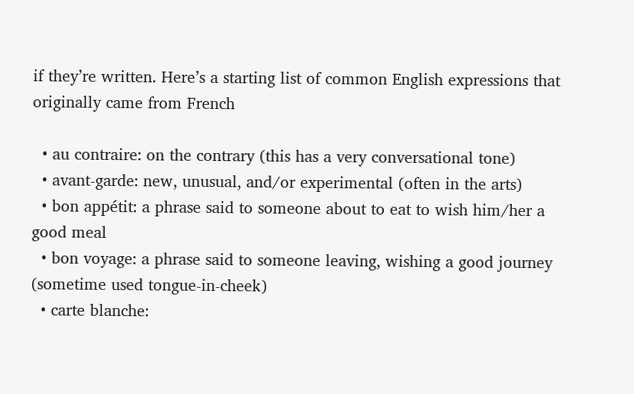if they’re written. Here’s a starting list of common English expressions that originally came from French

  • au contraire: on the contrary (this has a very conversational tone)
  • avant-garde: new, unusual, and/or experimental (often in the arts)
  • bon appétit: a phrase said to someone about to eat to wish him/her a good meal
  • bon voyage: a phrase said to someone leaving, wishing a good journey (sometime used tongue-in-cheek)
  • carte blanche: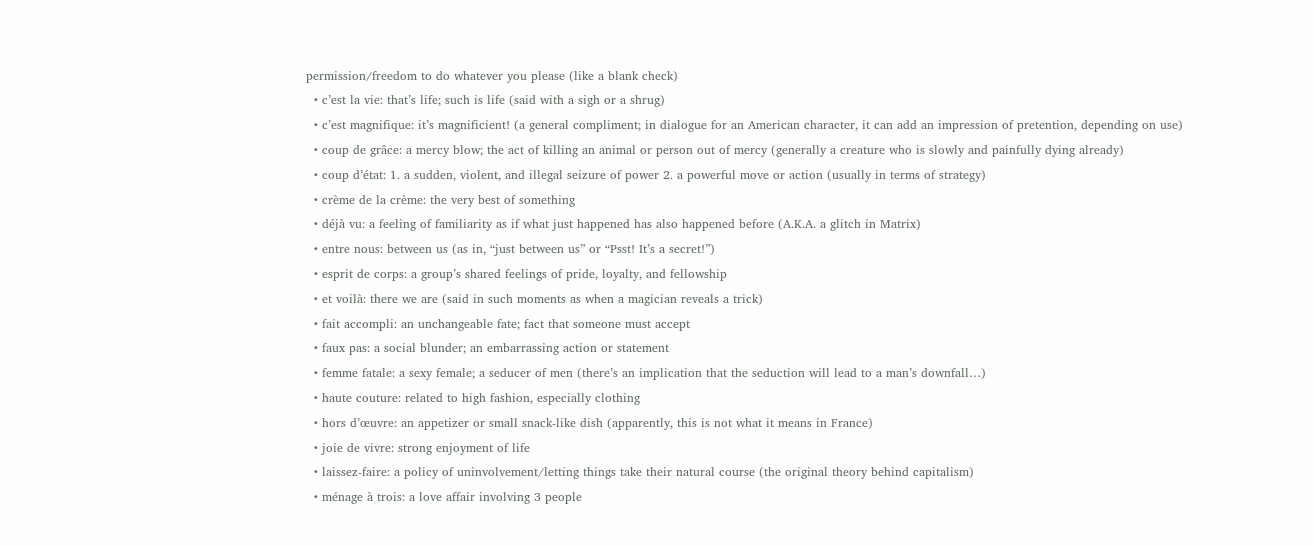permission/freedom to do whatever you please (like a blank check)
  • c’est la vie: that’s life; such is life (said with a sigh or a shrug)
  • c’est magnifique: it’s magnificient! (a general compliment; in dialogue for an American character, it can add an impression of pretention, depending on use)
  • coup de grâce: a mercy blow; the act of killing an animal or person out of mercy (generally a creature who is slowly and painfully dying already)
  • coup d’état: 1. a sudden, violent, and illegal seizure of power 2. a powerful move or action (usually in terms of strategy)
  • crème de la crème: the very best of something
  • déjà vu: a feeling of familiarity as if what just happened has also happened before (A.K.A. a glitch in Matrix)
  • entre nous: between us (as in, “just between us” or “Psst! It’s a secret!”)
  • esprit de corps: a group’s shared feelings of pride, loyalty, and fellowship
  • et voilà: there we are (said in such moments as when a magician reveals a trick)
  • fait accompli: an unchangeable fate; fact that someone must accept
  • faux pas: a social blunder; an embarrassing action or statement
  • femme fatale: a sexy female; a seducer of men (there’s an implication that the seduction will lead to a man’s downfall…)
  • haute couture: related to high fashion, especially clothing
  • hors d’œuvre: an appetizer or small snack-like dish (apparently, this is not what it means in France)
  • joie de vivre: strong enjoyment of life
  • laissez-faire: a policy of uninvolvement/letting things take their natural course (the original theory behind capitalism)
  • ménage à trois: a love affair involving 3 people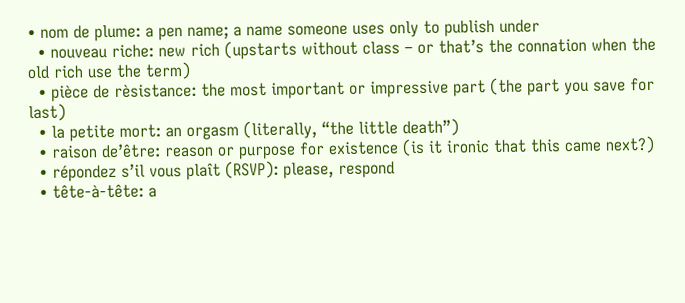• nom de plume: a pen name; a name someone uses only to publish under
  • nouveau riche: new rich (upstarts without class – or that’s the connation when the old rich use the term)
  • pièce de rèsistance: the most important or impressive part (the part you save for last)
  • la petite mort: an orgasm (literally, “the little death”)
  • raison de’être: reason or purpose for existence (is it ironic that this came next?)
  • répondez s’il vous plaît (RSVP): please, respond
  • tête-à-tête: a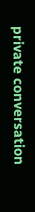private conversation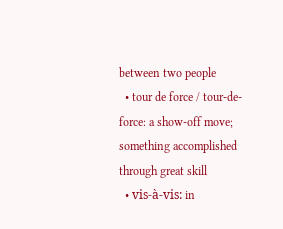between two people
  • tour de force / tour-de-force: a show-off move; something accomplished through great skill
  • vis-à-vis: in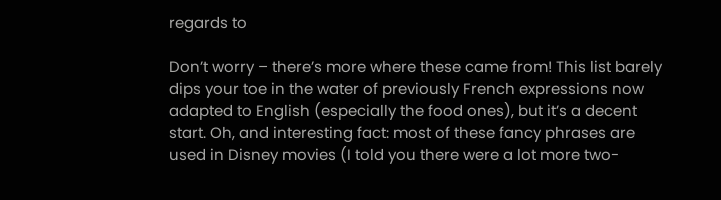regards to

Don’t worry – there’s more where these came from! This list barely dips your toe in the water of previously French expressions now adapted to English (especially the food ones), but it’s a decent start. Oh, and interesting fact: most of these fancy phrases are used in Disney movies (I told you there were a lot more two-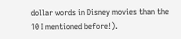dollar words in Disney movies than the 10 I mentioned before!).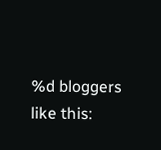%d bloggers like this: